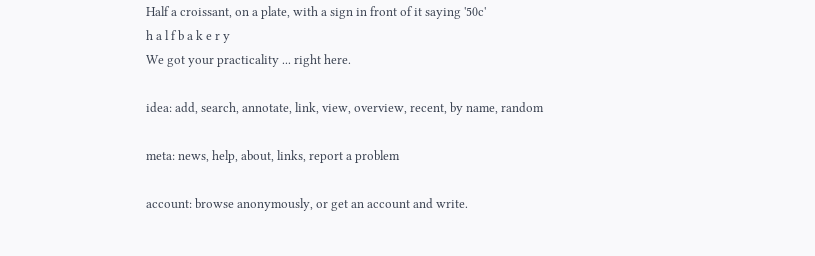Half a croissant, on a plate, with a sign in front of it saying '50c'
h a l f b a k e r y
We got your practicality ... right here.

idea: add, search, annotate, link, view, overview, recent, by name, random

meta: news, help, about, links, report a problem

account: browse anonymously, or get an account and write.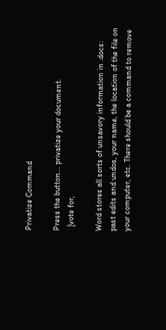Privatize Command

Press the button... privatize your document.
  [vote for,

Word stores all sorts of unsavory information in .docs: past edits and undos, your name, the location of the file on your computer, etc. There should be a command to remove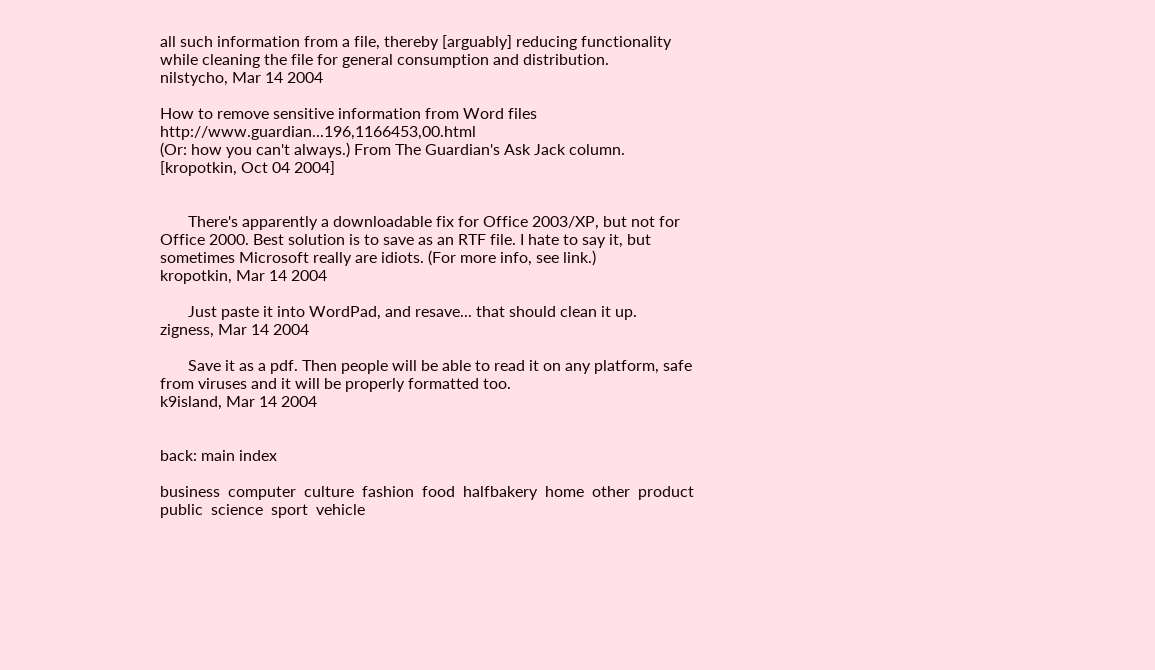all such information from a file, thereby [arguably] reducing functionality while cleaning the file for general consumption and distribution.
nilstycho, Mar 14 2004

How to remove sensitive information from Word files http://www.guardian...196,1166453,00.html
(Or: how you can't always.) From The Guardian's Ask Jack column. [kropotkin, Oct 04 2004]


       There's apparently a downloadable fix for Office 2003/XP, but not for Office 2000. Best solution is to save as an RTF file. I hate to say it, but sometimes Microsoft really are idiots. (For more info, see link.)
kropotkin, Mar 14 2004

       Just paste it into WordPad, and resave... that should clean it up.
zigness, Mar 14 2004

       Save it as a pdf. Then people will be able to read it on any platform, safe from viruses and it will be properly formatted too.
k9island, Mar 14 2004


back: main index

business  computer  culture  fashion  food  halfbakery  home  other  product  public  science  sport  vehicle